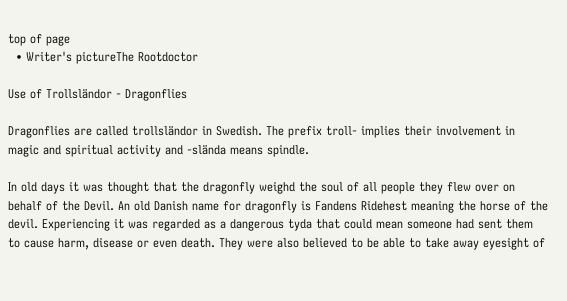top of page
  • Writer's pictureThe Rootdoctor

Use of Trollsländor - Dragonflies

Dragonflies are called trollsländor in Swedish. The prefix troll- implies their involvement in magic and spiritual activity and -slända means spindle.

In old days it was thought that the dragonfly weighd the soul of all people they flew over on behalf of the Devil. An old Danish name for dragonfly is Fandens Ridehest meaning the horse of the devil. Experiencing it was regarded as a dangerous tyda that could mean someone had sent them to cause harm, disease or even death. They were also believed to be able to take away eyesight of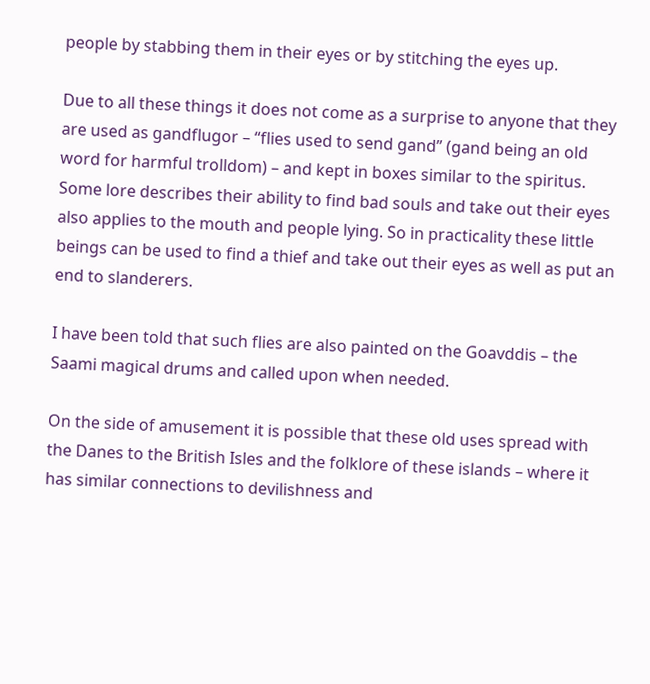people by stabbing them in their eyes or by stitching the eyes up.

Due to all these things it does not come as a surprise to anyone that they are used as gandflugor – “flies used to send gand” (gand being an old word for harmful trolldom) – and kept in boxes similar to the spiritus. Some lore describes their ability to find bad souls and take out their eyes also applies to the mouth and people lying. So in practicality these little beings can be used to find a thief and take out their eyes as well as put an end to slanderers.

I have been told that such flies are also painted on the Goavddis – the Saami magical drums and called upon when needed.

On the side of amusement it is possible that these old uses spread with the Danes to the British Isles and the folklore of these islands – where it has similar connections to devilishness and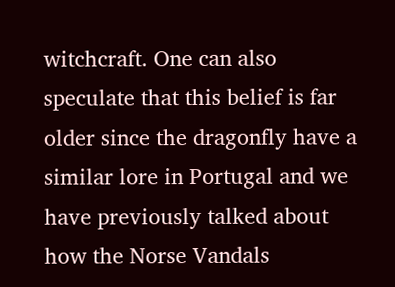witchcraft. One can also speculate that this belief is far older since the dragonfly have a similar lore in Portugal and we have previously talked about how the Norse Vandals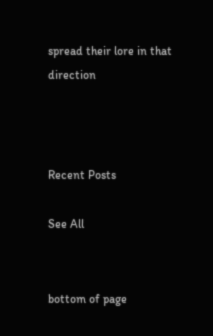spread their lore in that direction



Recent Posts

See All


bottom of page